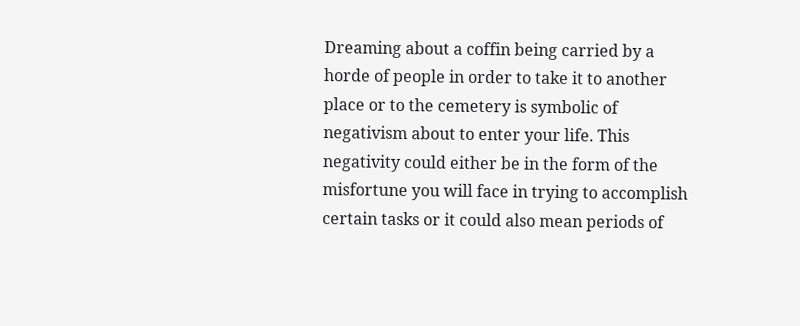Dreaming about a coffin being carried by a horde of people in order to take it to another place or to the cemetery is symbolic of negativism about to enter your life. This negativity could either be in the form of the misfortune you will face in trying to accomplish certain tasks or it could also mean periods of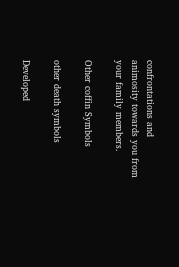confrontations and animosity towards you from your family members.

Other coffin Symbols

other death symbols

Developed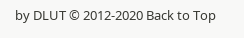by DLUT © 2012-2020 Back to Top